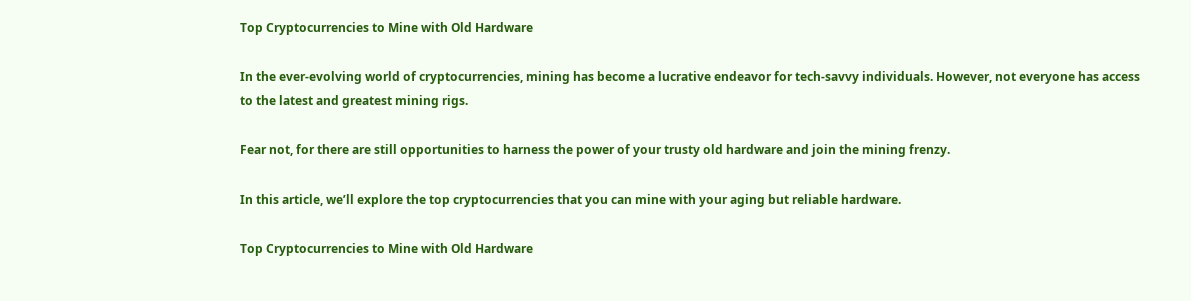Top Cryptocurrencies to Mine with Old Hardware

In the ever-evolving world of cryptocurrencies, mining has become a lucrative endeavor for tech-savvy individuals. However, not everyone has access to the latest and greatest mining rigs.

Fear not, for there are still opportunities to harness the power of your trusty old hardware and join the mining frenzy.

In this article, we’ll explore the top cryptocurrencies that you can mine with your aging but reliable hardware.

Top Cryptocurrencies to Mine with Old Hardware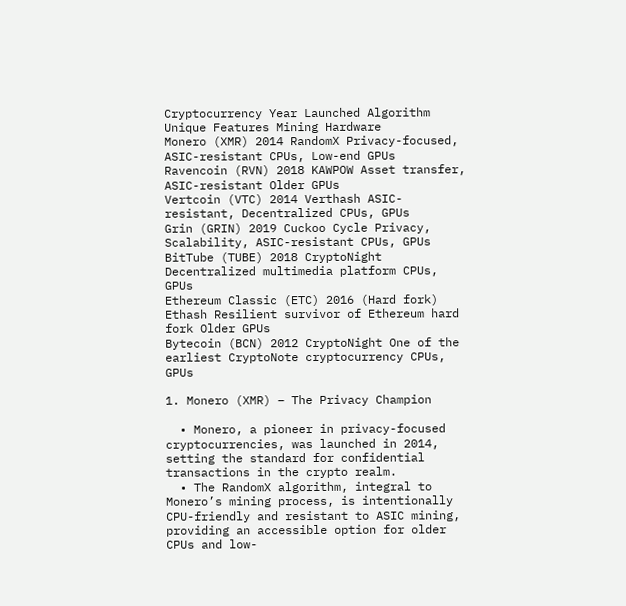Cryptocurrency Year Launched Algorithm  Unique Features Mining Hardware
Monero (XMR) 2014 RandomX Privacy-focused, ASIC-resistant CPUs, Low-end GPUs
Ravencoin (RVN) 2018 KAWPOW Asset transfer, ASIC-resistant Older GPUs
Vertcoin (VTC) 2014 Verthash ASIC-resistant, Decentralized CPUs, GPUs
Grin (GRIN) 2019 Cuckoo Cycle Privacy, Scalability, ASIC-resistant CPUs, GPUs
BitTube (TUBE) 2018 CryptoNight Decentralized multimedia platform CPUs, GPUs
Ethereum Classic (ETC) 2016 (Hard fork) Ethash Resilient survivor of Ethereum hard fork Older GPUs
Bytecoin (BCN) 2012 CryptoNight One of the earliest CryptoNote cryptocurrency CPUs, GPUs

1. Monero (XMR) – The Privacy Champion

  • Monero, a pioneer in privacy-focused cryptocurrencies, was launched in 2014, setting the standard for confidential transactions in the crypto realm.
  • The RandomX algorithm, integral to Monero’s mining process, is intentionally CPU-friendly and resistant to ASIC mining, providing an accessible option for older CPUs and low-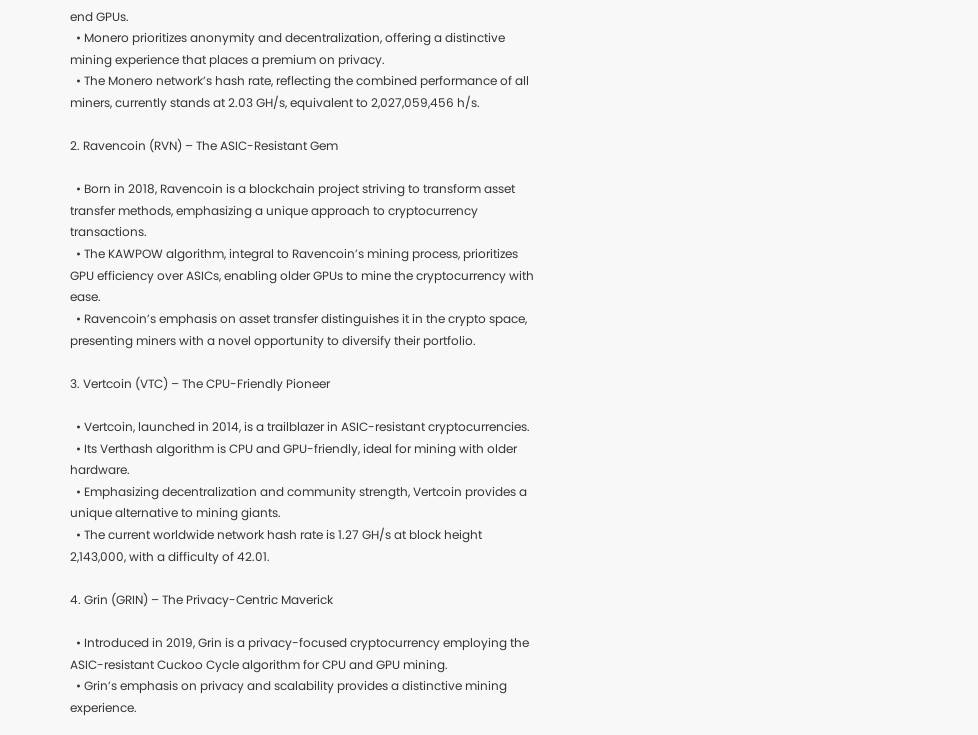end GPUs.
  • Monero prioritizes anonymity and decentralization, offering a distinctive mining experience that places a premium on privacy.
  • The Monero network’s hash rate, reflecting the combined performance of all miners, currently stands at 2.03 GH/s, equivalent to 2,027,059,456 h/s.

2. Ravencoin (RVN) – The ASIC-Resistant Gem

  • Born in 2018, Ravencoin is a blockchain project striving to transform asset transfer methods, emphasizing a unique approach to cryptocurrency transactions.
  • The KAWPOW algorithm, integral to Ravencoin’s mining process, prioritizes GPU efficiency over ASICs, enabling older GPUs to mine the cryptocurrency with ease.
  • Ravencoin’s emphasis on asset transfer distinguishes it in the crypto space, presenting miners with a novel opportunity to diversify their portfolio.

3. Vertcoin (VTC) – The CPU-Friendly Pioneer

  • Vertcoin, launched in 2014, is a trailblazer in ASIC-resistant cryptocurrencies.
  • Its Verthash algorithm is CPU and GPU-friendly, ideal for mining with older hardware.
  • Emphasizing decentralization and community strength, Vertcoin provides a unique alternative to mining giants.
  • The current worldwide network hash rate is 1.27 GH/s at block height 2,143,000, with a difficulty of 42.01.

4. Grin (GRIN) – The Privacy-Centric Maverick

  • Introduced in 2019, Grin is a privacy-focused cryptocurrency employing the ASIC-resistant Cuckoo Cycle algorithm for CPU and GPU mining.
  • Grin’s emphasis on privacy and scalability provides a distinctive mining experience.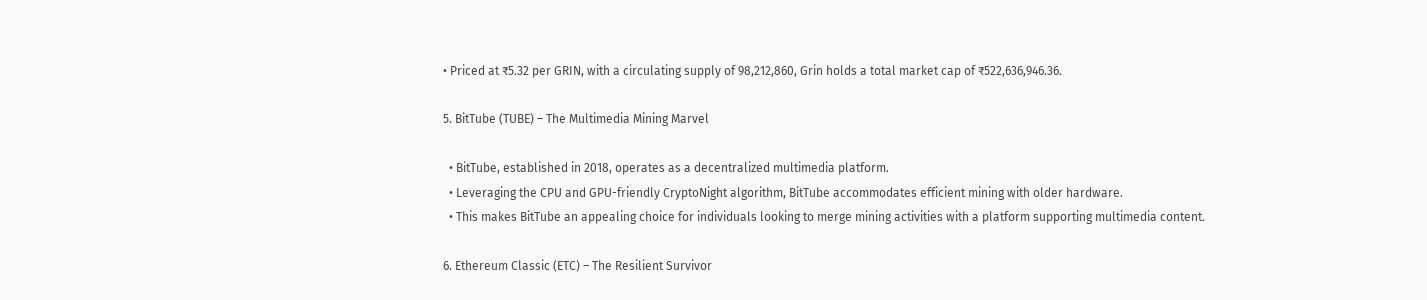• Priced at ₹5.32 per GRIN, with a circulating supply of 98,212,860, Grin holds a total market cap of ₹522,636,946.36.

5. BitTube (TUBE) – The Multimedia Mining Marvel

  • BitTube, established in 2018, operates as a decentralized multimedia platform.
  • Leveraging the CPU and GPU-friendly CryptoNight algorithm, BitTube accommodates efficient mining with older hardware.
  • This makes BitTube an appealing choice for individuals looking to merge mining activities with a platform supporting multimedia content.

6. Ethereum Classic (ETC) – The Resilient Survivor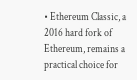• Ethereum Classic, a 2016 hard fork of Ethereum, remains a practical choice for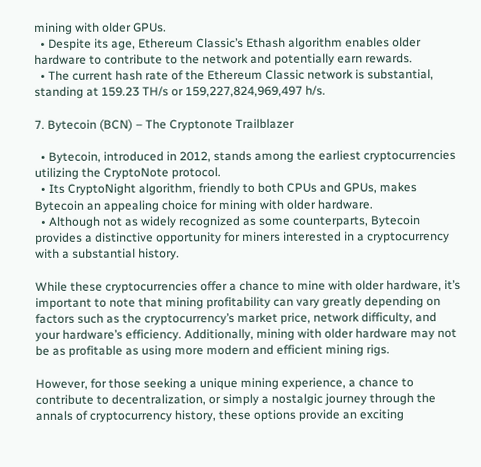mining with older GPUs.
  • Despite its age, Ethereum Classic’s Ethash algorithm enables older hardware to contribute to the network and potentially earn rewards.
  • The current hash rate of the Ethereum Classic network is substantial, standing at 159.23 TH/s or 159,227,824,969,497 h/s.

7. Bytecoin (BCN) – The Cryptonote Trailblazer

  • Bytecoin, introduced in 2012, stands among the earliest cryptocurrencies utilizing the CryptoNote protocol.
  • Its CryptoNight algorithm, friendly to both CPUs and GPUs, makes Bytecoin an appealing choice for mining with older hardware.
  • Although not as widely recognized as some counterparts, Bytecoin provides a distinctive opportunity for miners interested in a cryptocurrency with a substantial history.

While these cryptocurrencies offer a chance to mine with older hardware, it’s important to note that mining profitability can vary greatly depending on factors such as the cryptocurrency’s market price, network difficulty, and your hardware’s efficiency. Additionally, mining with older hardware may not be as profitable as using more modern and efficient mining rigs.

However, for those seeking a unique mining experience, a chance to contribute to decentralization, or simply a nostalgic journey through the annals of cryptocurrency history, these options provide an exciting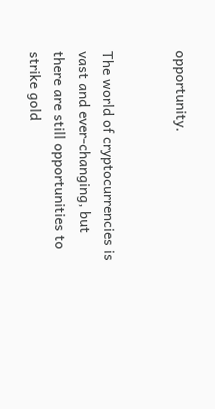opportunity.


The world of cryptocurrencies is vast and ever-changing, but there are still opportunities to strike gold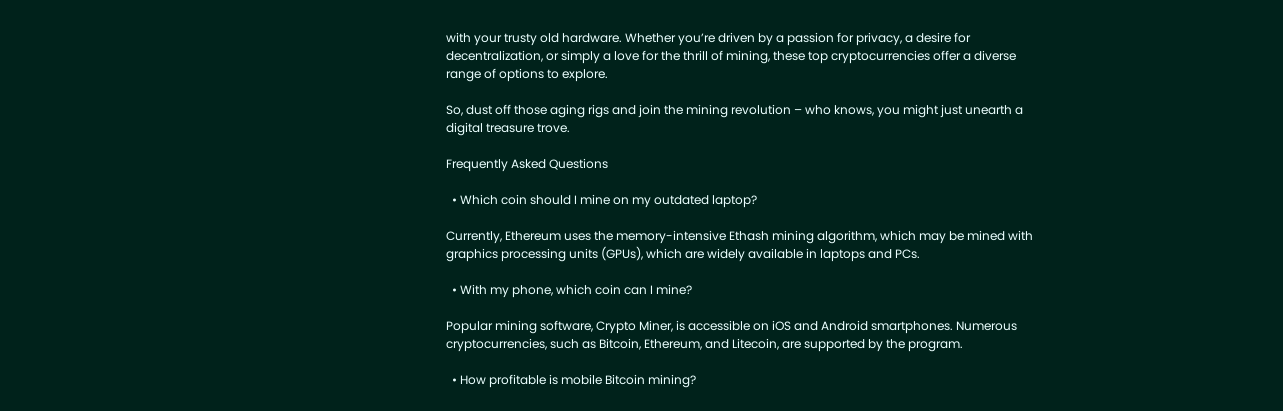with your trusty old hardware. Whether you’re driven by a passion for privacy, a desire for decentralization, or simply a love for the thrill of mining, these top cryptocurrencies offer a diverse range of options to explore.

So, dust off those aging rigs and join the mining revolution – who knows, you might just unearth a digital treasure trove.

Frequently Asked Questions

  • Which coin should I mine on my outdated laptop?

Currently, Ethereum uses the memory-intensive Ethash mining algorithm, which may be mined with graphics processing units (GPUs), which are widely available in laptops and PCs.

  • With my phone, which coin can I mine?

Popular mining software, Crypto Miner, is accessible on iOS and Android smartphones. Numerous cryptocurrencies, such as Bitcoin, Ethereum, and Litecoin, are supported by the program.

  • How profitable is mobile Bitcoin mining?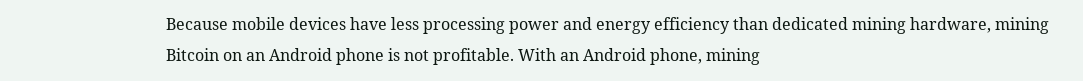Because mobile devices have less processing power and energy efficiency than dedicated mining hardware, mining Bitcoin on an Android phone is not profitable. With an Android phone, mining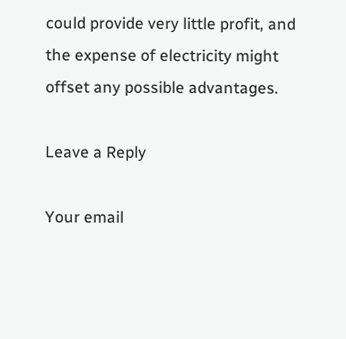could provide very little profit, and the expense of electricity might offset any possible advantages.

Leave a Reply

Your email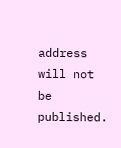address will not be published.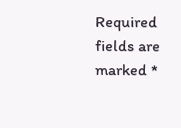Required fields are marked *